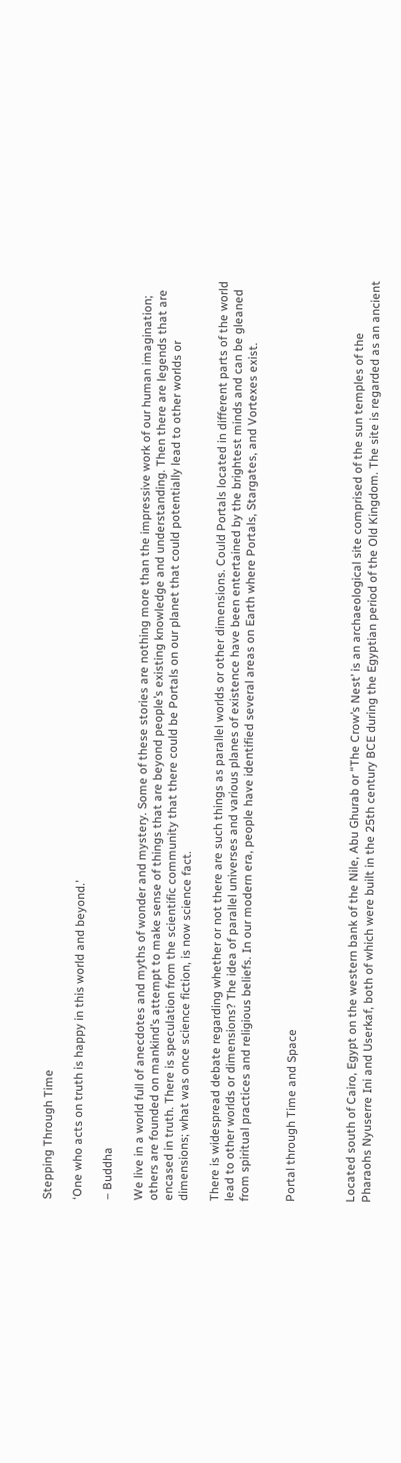Stepping Through Time

‘One who acts on truth is happy in this world and beyond.’

– Buddha

We live in a world full of anecdotes and myths of wonder and mystery. Some of these stories are nothing more than the impressive work of our human imagination; others are founded on mankind’s attempt to make sense of things that are beyond people’s existing knowledge and understanding. Then there are legends that are encased in truth. There is speculation from the scientific community that there could be Portals on our planet that could potentially lead to other worlds or dimensions; what was once science fiction, is now science fact.

There is widespread debate regarding whether or not there are such things as parallel worlds or other dimensions. Could Portals located in different parts of the world lead to other worlds or dimensions? The idea of parallel universes and various planes of existence have been entertained by the brightest minds and can be gleaned from spiritual practices and religious beliefs. In our modern era, people have identified several areas on Earth where Portals, Stargates, and Vortexes exist.


Portal through Time and Space



Located south of Cairo, Egypt on the western bank of the Nile, Abu Ghurab or “The Crow’s Nest’ is an archaeological site comprised of the sun temples of the Pharaohs Nyuserre Ini and Userkaf, both of which were built in the 25th century BCE during the Egyptian period of the Old Kingdom. The site is regarded as an ancient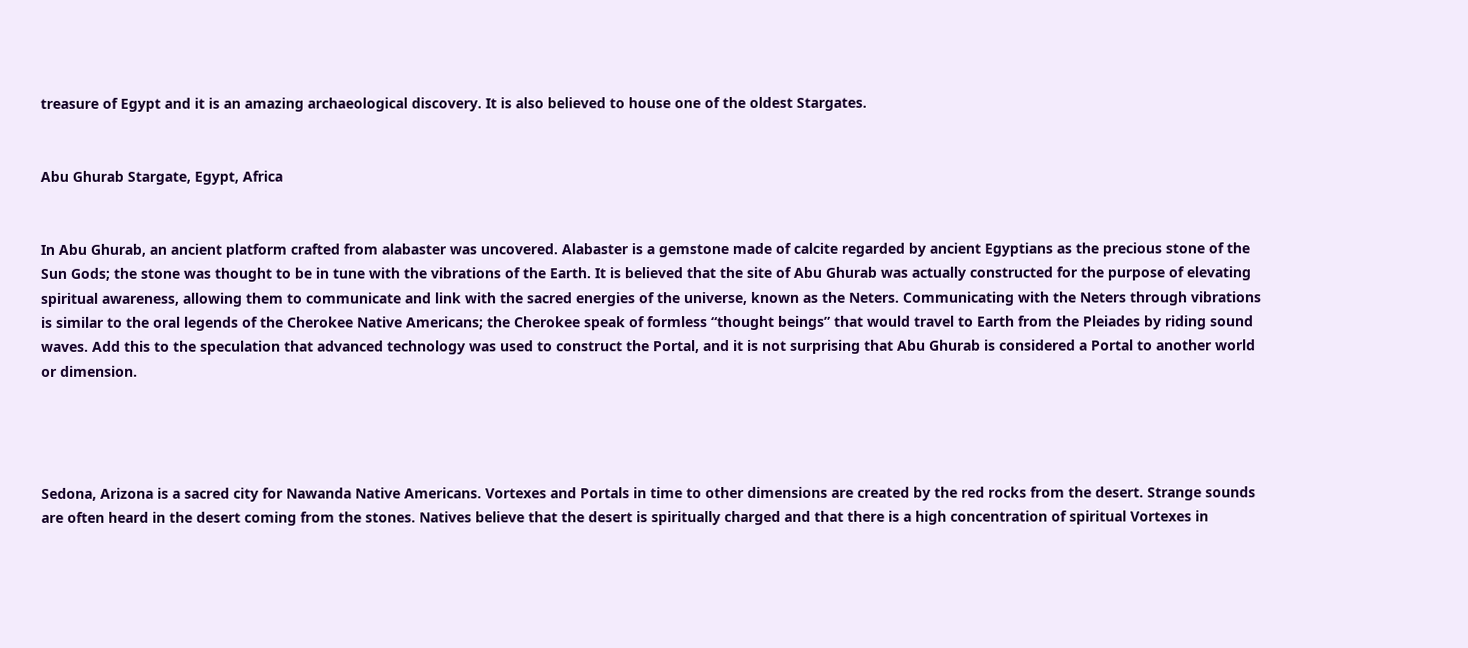treasure of Egypt and it is an amazing archaeological discovery. It is also believed to house one of the oldest Stargates.


Abu Ghurab Stargate, Egypt, Africa


In Abu Ghurab, an ancient platform crafted from alabaster was uncovered. Alabaster is a gemstone made of calcite regarded by ancient Egyptians as the precious stone of the Sun Gods; the stone was thought to be in tune with the vibrations of the Earth. It is believed that the site of Abu Ghurab was actually constructed for the purpose of elevating spiritual awareness, allowing them to communicate and link with the sacred energies of the universe, known as the Neters. Communicating with the Neters through vibrations is similar to the oral legends of the Cherokee Native Americans; the Cherokee speak of formless “thought beings” that would travel to Earth from the Pleiades by riding sound waves. Add this to the speculation that advanced technology was used to construct the Portal, and it is not surprising that Abu Ghurab is considered a Portal to another world or dimension.




Sedona, Arizona is a sacred city for Nawanda Native Americans. Vortexes and Portals in time to other dimensions are created by the red rocks from the desert. Strange sounds are often heard in the desert coming from the stones. Natives believe that the desert is spiritually charged and that there is a high concentration of spiritual Vortexes in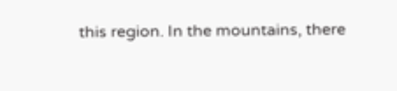this region. In the mountains, there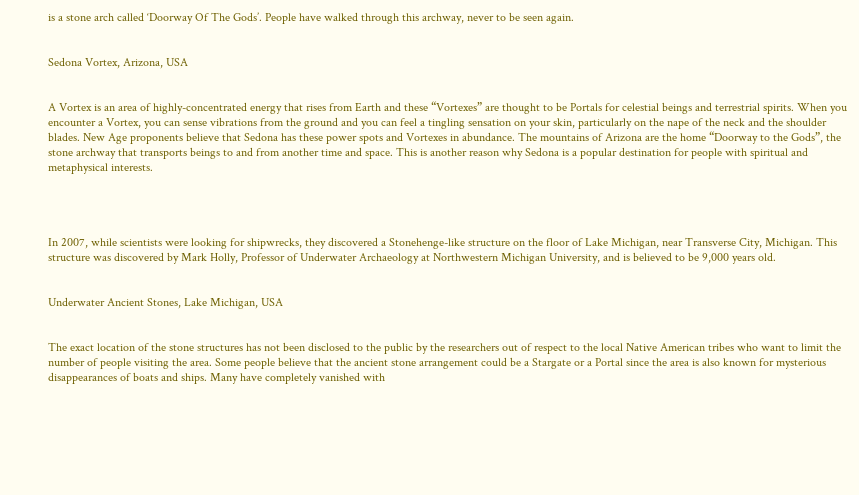is a stone arch called ‘Doorway Of The Gods’. People have walked through this archway, never to be seen again.


Sedona Vortex, Arizona, USA


A Vortex is an area of highly-concentrated energy that rises from Earth and these “Vortexes” are thought to be Portals for celestial beings and terrestrial spirits. When you encounter a Vortex, you can sense vibrations from the ground and you can feel a tingling sensation on your skin, particularly on the nape of the neck and the shoulder blades. New Age proponents believe that Sedona has these power spots and Vortexes in abundance. The mountains of Arizona are the home “Doorway to the Gods”, the stone archway that transports beings to and from another time and space. This is another reason why Sedona is a popular destination for people with spiritual and metaphysical interests.




In 2007, while scientists were looking for shipwrecks, they discovered a Stonehenge-like structure on the floor of Lake Michigan, near Transverse City, Michigan. This structure was discovered by Mark Holly, Professor of Underwater Archaeology at Northwestern Michigan University, and is believed to be 9,000 years old.


Underwater Ancient Stones, Lake Michigan, USA


The exact location of the stone structures has not been disclosed to the public by the researchers out of respect to the local Native American tribes who want to limit the number of people visiting the area. Some people believe that the ancient stone arrangement could be a Stargate or a Portal since the area is also known for mysterious disappearances of boats and ships. Many have completely vanished with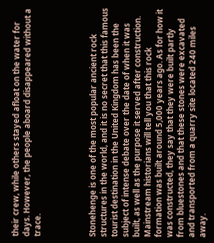their crew, while others stayed afloat on the water for days. However, the people aboard disappeared without a trace.




Stonehenge is one of the most popular ancient rock structures in the world, and it is no secret that this famous tourist destination in the United Kingdom has been the subject of intense debate over the date of when it was built, as well as the purpose it served after construction. Mainstream historians will tell you that this rock formation was built around 5,000 years ago. As for how it was constructed, they say that they were built partly from bluestones and that these stones were excavated and transported from a quarry site located 240 miles away.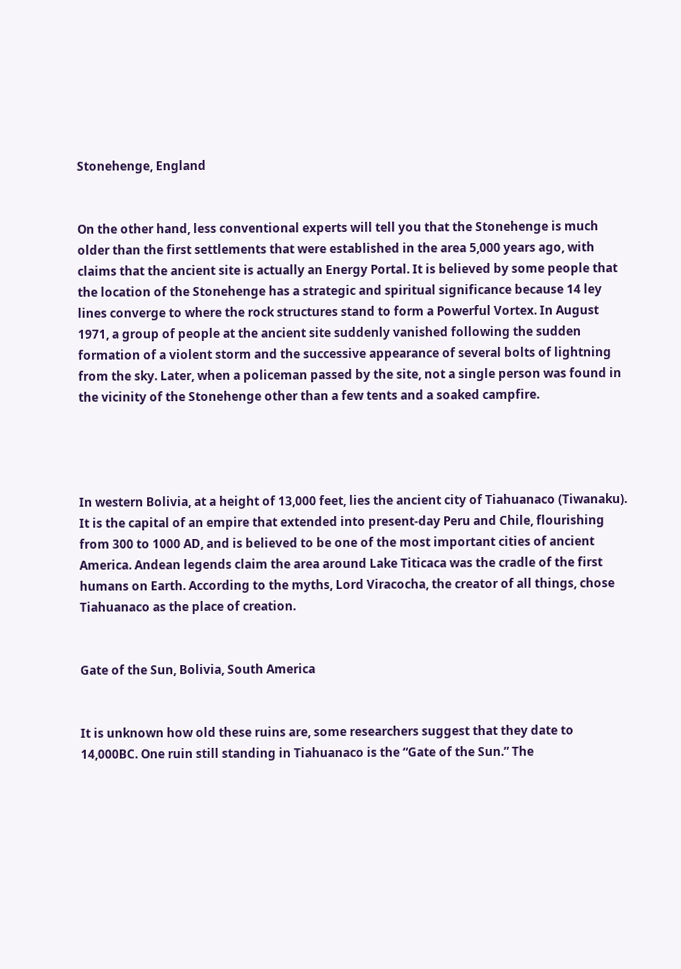Stonehenge, England


On the other hand, less conventional experts will tell you that the Stonehenge is much older than the first settlements that were established in the area 5,000 years ago, with claims that the ancient site is actually an Energy Portal. It is believed by some people that the location of the Stonehenge has a strategic and spiritual significance because 14 ley lines converge to where the rock structures stand to form a Powerful Vortex. In August 1971, a group of people at the ancient site suddenly vanished following the sudden formation of a violent storm and the successive appearance of several bolts of lightning from the sky. Later, when a policeman passed by the site, not a single person was found in the vicinity of the Stonehenge other than a few tents and a soaked campfire.




In western Bolivia, at a height of 13,000 feet, lies the ancient city of Tiahuanaco (Tiwanaku). It is the capital of an empire that extended into present-day Peru and Chile, flourishing from 300 to 1000 AD, and is believed to be one of the most important cities of ancient America. Andean legends claim the area around Lake Titicaca was the cradle of the first humans on Earth. According to the myths, Lord Viracocha, the creator of all things, chose Tiahuanaco as the place of creation.


Gate of the Sun, Bolivia, South America


It is unknown how old these ruins are, some researchers suggest that they date to 14,000BC. One ruin still standing in Tiahuanaco is the “Gate of the Sun.” The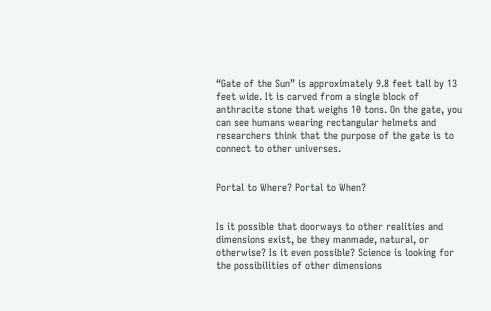“Gate of the Sun” is approximately 9.8 feet tall by 13 feet wide. It is carved from a single block of anthracite stone that weighs 10 tons. On the gate, you can see humans wearing rectangular helmets and researchers think that the purpose of the gate is to connect to other universes.


Portal to Where? Portal to When?


Is it possible that doorways to other realities and dimensions exist, be they manmade, natural, or otherwise? Is it even possible? Science is looking for the possibilities of other dimensions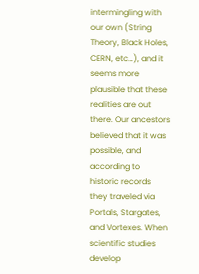intermingling with our own (String Theory, Black Holes, CERN, etc…), and it seems more plausible that these realities are out there. Our ancestors believed that it was possible, and according to historic records they traveled via Portals, Stargates, and Vortexes. When scientific studies develop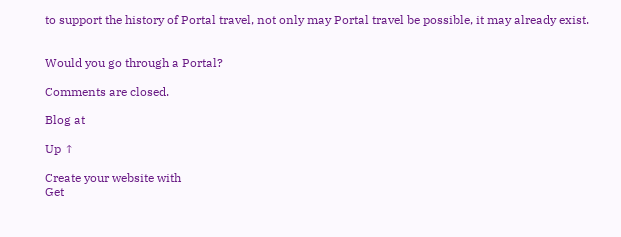to support the history of Portal travel, not only may Portal travel be possible, it may already exist.


Would you go through a Portal?

Comments are closed.

Blog at

Up ↑

Create your website with
Get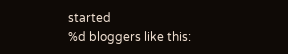started
%d bloggers like this: